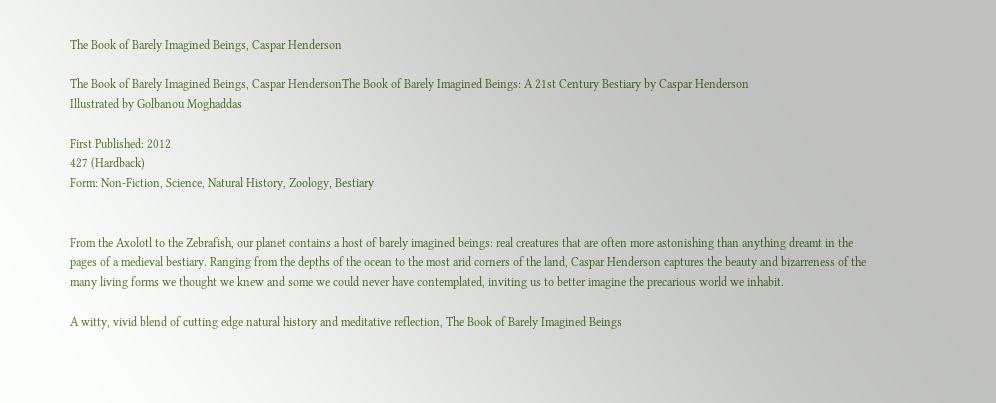The Book of Barely Imagined Beings, Caspar Henderson

The Book of Barely Imagined Beings, Caspar HendersonThe Book of Barely Imagined Beings: A 21st Century Bestiary by Caspar Henderson
Illustrated by Golbanou Moghaddas

First Published: 2012
427 (Hardback)
Form: Non-Fiction, Science, Natural History, Zoology, Bestiary


From the Axolotl to the Zebrafish, our planet contains a host of barely imagined beings: real creatures that are often more astonishing than anything dreamt in the pages of a medieval bestiary. Ranging from the depths of the ocean to the most arid corners of the land, Caspar Henderson captures the beauty and bizarreness of the many living forms we thought we knew and some we could never have contemplated, inviting us to better imagine the precarious world we inhabit.

A witty, vivid blend of cutting edge natural history and meditative reflection, The Book of Barely Imagined Beings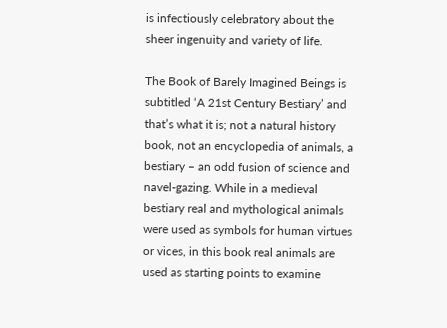is infectiously celebratory about the sheer ingenuity and variety of life.

The Book of Barely Imagined Beings is subtitled ‘A 21st Century Bestiary’ and that’s what it is; not a natural history book, not an encyclopedia of animals, a bestiary – an odd fusion of science and navel-gazing. While in a medieval bestiary real and mythological animals were used as symbols for human virtues or vices, in this book real animals are used as starting points to examine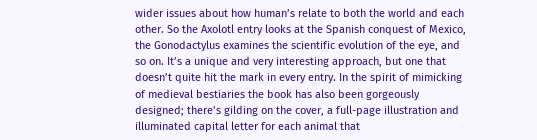wider issues about how human’s relate to both the world and each other. So the Axolotl entry looks at the Spanish conquest of Mexico, the Gonodactylus examines the scientific evolution of the eye, and so on. It’s a unique and very interesting approach, but one that doesn’t quite hit the mark in every entry. In the spirit of mimicking of medieval bestiaries the book has also been gorgeously designed; there’s gilding on the cover, a full-page illustration and illuminated capital letter for each animal that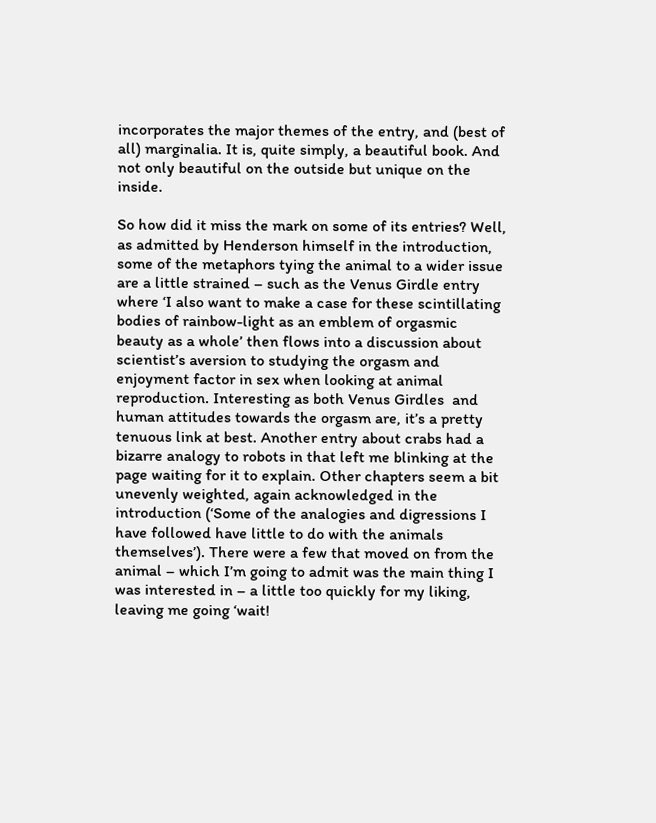incorporates the major themes of the entry, and (best of all) marginalia. It is, quite simply, a beautiful book. And not only beautiful on the outside but unique on the inside.

So how did it miss the mark on some of its entries? Well, as admitted by Henderson himself in the introduction, some of the metaphors tying the animal to a wider issue are a little strained – such as the Venus Girdle entry where ‘I also want to make a case for these scintillating bodies of rainbow-light as an emblem of orgasmic beauty as a whole’ then flows into a discussion about scientist’s aversion to studying the orgasm and enjoyment factor in sex when looking at animal reproduction. Interesting as both Venus Girdles  and human attitudes towards the orgasm are, it’s a pretty tenuous link at best. Another entry about crabs had a bizarre analogy to robots in that left me blinking at the page waiting for it to explain. Other chapters seem a bit unevenly weighted, again acknowledged in the introduction (‘Some of the analogies and digressions I have followed have little to do with the animals themselves’). There were a few that moved on from the animal – which I’m going to admit was the main thing I was interested in – a little too quickly for my liking, leaving me going ‘wait!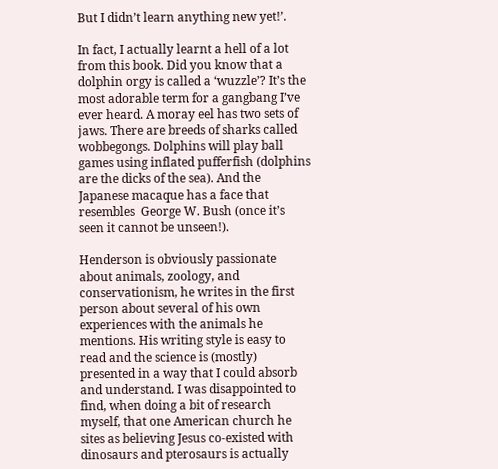But I didn’t learn anything new yet!’.

In fact, I actually learnt a hell of a lot from this book. Did you know that a dolphin orgy is called a ‘wuzzle’? It’s the most adorable term for a gangbang I’ve ever heard. A moray eel has two sets of jaws. There are breeds of sharks called wobbegongs. Dolphins will play ball games using inflated pufferfish (dolphins are the dicks of the sea). And the Japanese macaque has a face that resembles  George W. Bush (once it’s seen it cannot be unseen!).

Henderson is obviously passionate about animals, zoology, and conservationism, he writes in the first person about several of his own experiences with the animals he mentions. His writing style is easy to read and the science is (mostly) presented in a way that I could absorb and understand. I was disappointed to find, when doing a bit of research myself, that one American church he sites as believing Jesus co-existed with dinosaurs and pterosaurs is actually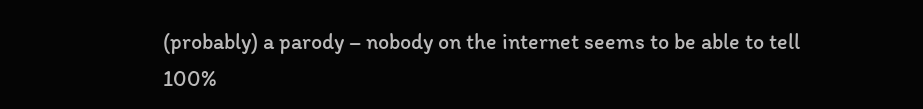(probably) a parody – nobody on the internet seems to be able to tell 100%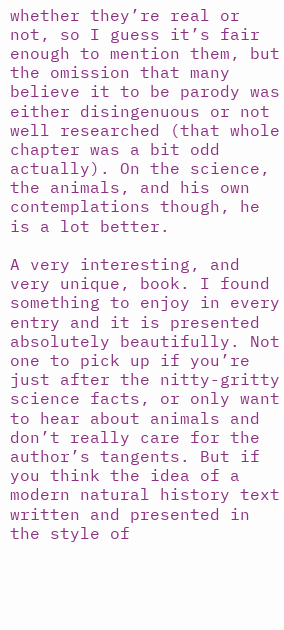whether they’re real or not, so I guess it’s fair enough to mention them, but the omission that many believe it to be parody was either disingenuous or not well researched (that whole chapter was a bit odd actually). On the science, the animals, and his own contemplations though, he is a lot better.

A very interesting, and very unique, book. I found something to enjoy in every entry and it is presented absolutely beautifully. Not one to pick up if you’re just after the nitty-gritty science facts, or only want to hear about animals and don’t really care for the author’s tangents. But if you think the idea of a modern natural history text written and presented in the style of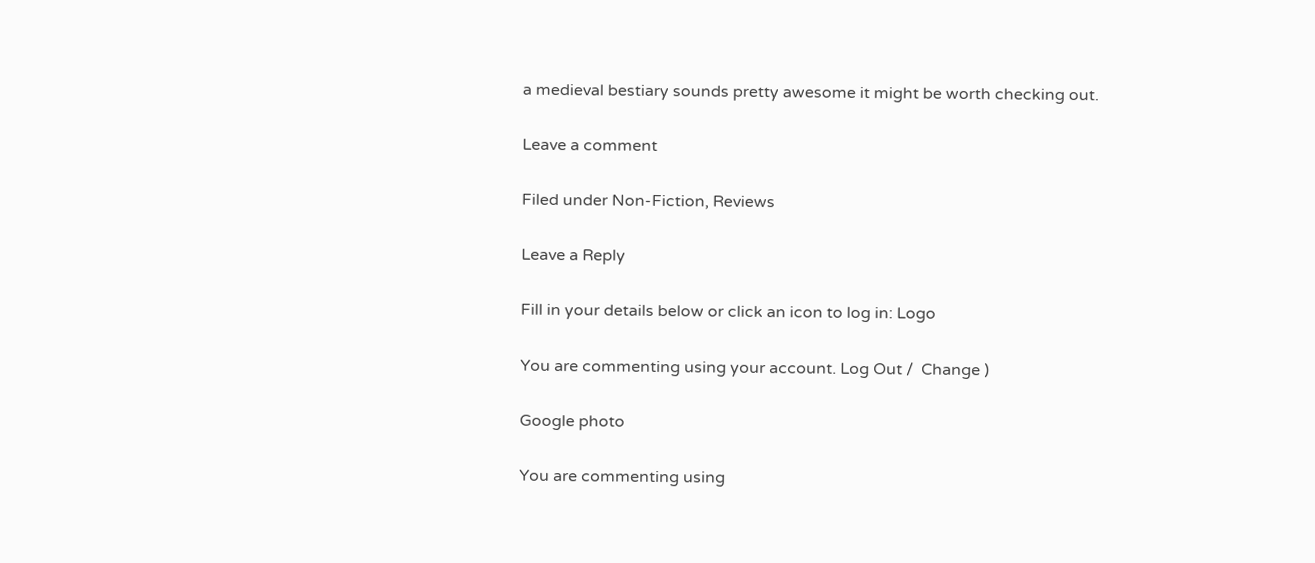a medieval bestiary sounds pretty awesome it might be worth checking out.

Leave a comment

Filed under Non-Fiction, Reviews

Leave a Reply

Fill in your details below or click an icon to log in: Logo

You are commenting using your account. Log Out /  Change )

Google photo

You are commenting using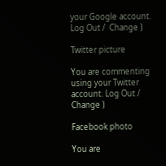your Google account. Log Out /  Change )

Twitter picture

You are commenting using your Twitter account. Log Out /  Change )

Facebook photo

You are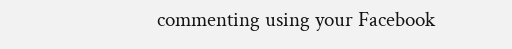commenting using your Facebook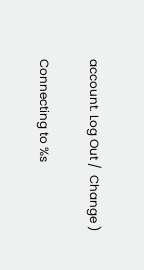account. Log Out /  Change )

Connecting to %s